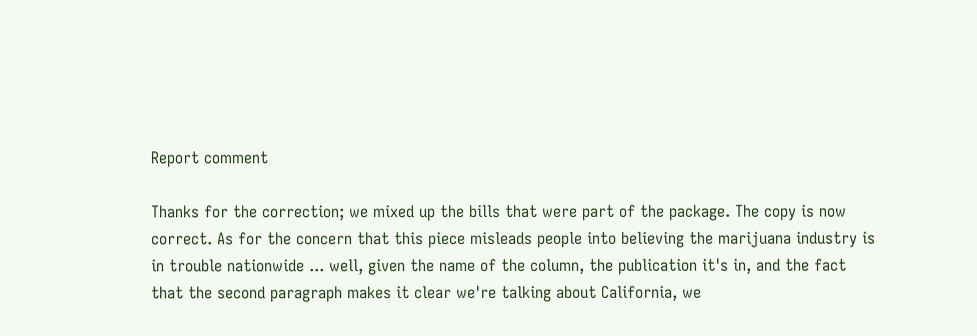Report comment

Thanks for the correction; we mixed up the bills that were part of the package. The copy is now correct. As for the concern that this piece misleads people into believing the marijuana industry is in trouble nationwide ... well, given the name of the column, the publication it's in, and the fact that the second paragraph makes it clear we're talking about California, we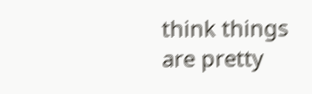think things are pretty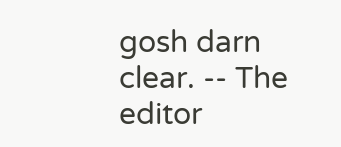gosh darn clear. -- The editor